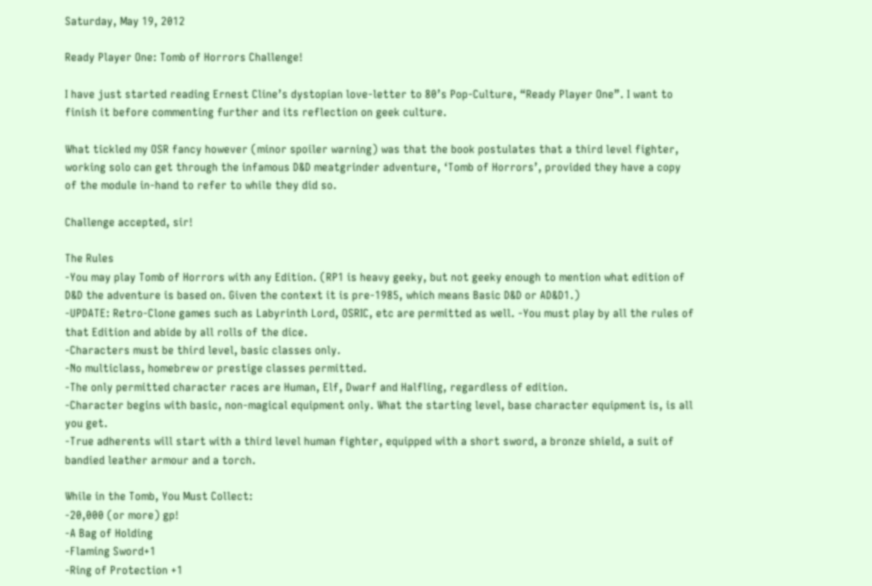Saturday, May 19, 2012

Ready Player One: Tomb of Horrors Challenge!

I have just started reading Ernest Cline’s dystopian love-letter to 80’s Pop-Culture, “Ready Player One”. I want to finish it before commenting further and its reflection on geek culture.

What tickled my OSR fancy however (minor spoiler warning) was that the book postulates that a third level fighter, working solo can get through the infamous D&D meatgrinder adventure, ‘Tomb of Horrors’, provided they have a copy of the module in-hand to refer to while they did so.

Challenge accepted, sir!

The Rules
-You may play Tomb of Horrors with any Edition. (RP1 is heavy geeky, but not geeky enough to mention what edition of D&D the adventure is based on. Given the context it is pre-1985, which means Basic D&D or AD&D1.)
-UPDATE: Retro-Clone games such as Labyrinth Lord, OSRIC, etc are permitted as well. -You must play by all the rules of that Edition and abide by all rolls of the dice.
-Characters must be third level, basic classes only.
-No multiclass, homebrew or prestige classes permitted.
-The only permitted character races are Human, Elf, Dwarf and Halfling, regardless of edition.
-Character begins with basic, non-magical equipment only. What the starting level, base character equipment is, is all you get.
-True adherents will start with a third level human fighter, equipped with a short sword, a bronze shield, a suit of bandied leather armour and a torch.

While in the Tomb, You Must Collect:
-20,000 (or more) gp!
-A Bag of Holding
-Flaming Sword+1
-Ring of Protection +1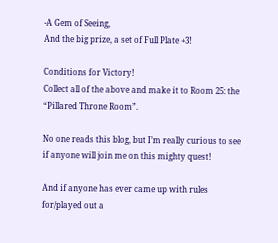-A Gem of Seeing,
And the big prize, a set of Full Plate +3!

Conditions for Victory!
Collect all of the above and make it to Room 25: the “Pillared Throne Room”.

No one reads this blog, but I’m really curious to see if anyone will join me on this mighty quest!

And if anyone has ever came up with rules for/played out a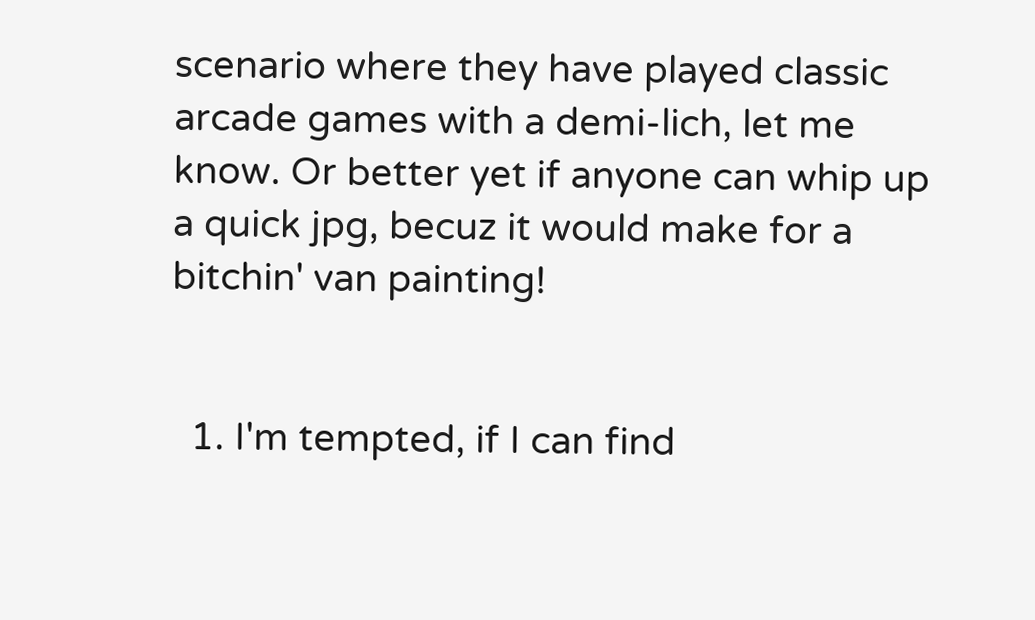scenario where they have played classic arcade games with a demi-lich, let me know. Or better yet if anyone can whip up a quick jpg, becuz it would make for a bitchin' van painting!


  1. I'm tempted, if I can find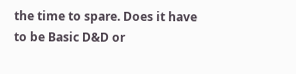the time to spare. Does it have to be Basic D&D or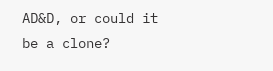AD&D, or could it be a clone?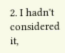2. I hadn't considered it,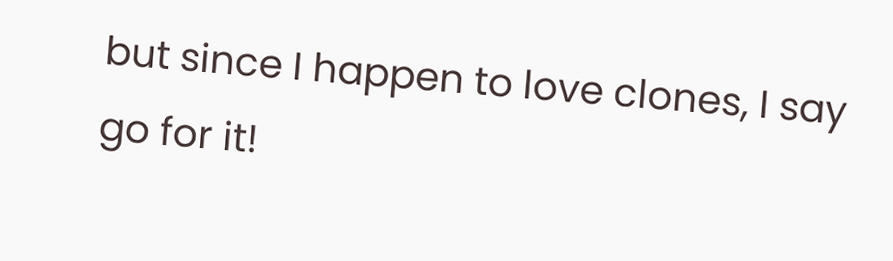but since I happen to love clones, I say go for it!